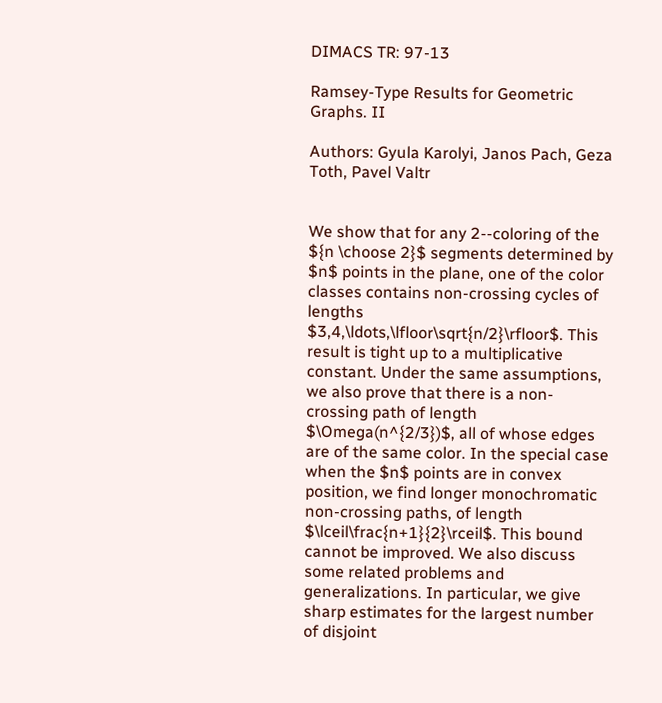DIMACS TR: 97-13

Ramsey-Type Results for Geometric Graphs. II

Authors: Gyula Karolyi, Janos Pach, Geza Toth, Pavel Valtr


We show that for any 2--coloring of the ${n \choose 2}$ segments determined by $n$ points in the plane, one of the color classes contains non-crossing cycles of lengths $3,4,\ldots,\lfloor\sqrt{n/2}\rfloor$. This result is tight up to a multiplicative constant. Under the same assumptions, we also prove that there is a non-crossing path of length $\Omega(n^{2/3})$, all of whose edges are of the same color. In the special case when the $n$ points are in convex position, we find longer monochromatic non-crossing paths, of length $\lceil\frac{n+1}{2}\rceil$. This bound cannot be improved. We also discuss some related problems and generalizations. In particular, we give sharp estimates for the largest number of disjoint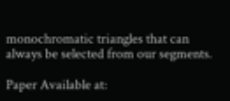monochromatic triangles that can always be selected from our segments.

Paper Available at: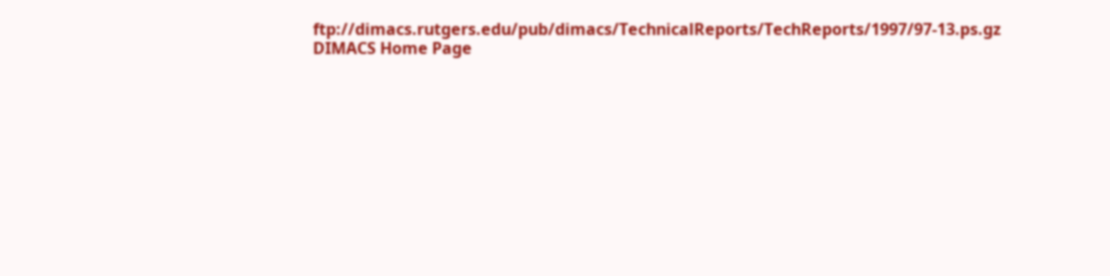ftp://dimacs.rutgers.edu/pub/dimacs/TechnicalReports/TechReports/1997/97-13.ps.gz
DIMACS Home Page